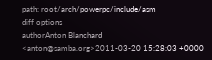path: root/arch/powerpc/include/asm
diff options
authorAnton Blanchard <anton@samba.org>2011-03-20 15:28:03 +0000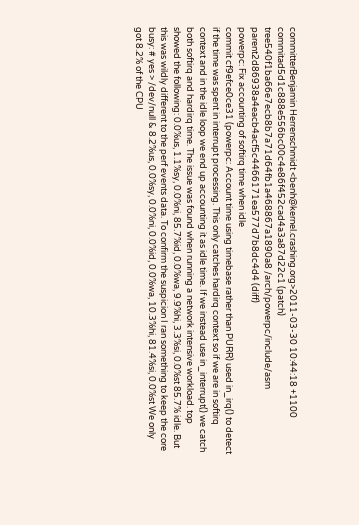committerBenjamin Herrenschmidt <benh@kernel.crashing.org>2011-03-30 10:44:18 +1100
commitad5d1c888e556bc00c4e86f452cad4a3a87d22c1 (patch)
tree540f1ba66e7ecb8b7a71d64fb1a468867a1890a8 /arch/powerpc/include/asm
parent2d86938a4eacb4acf5c4466171ea577d7b8dc4d4 (diff)
powerpc: Fix accounting of softirq time when idle
commit cf9efce0ce31 (powerpc: Account time using timebase rather than PURR) used in_irq() to detect if the time was spent in interrupt processing. This only catches hardirq context so if we are in softirq context and in the idle loop we end up accounting it as idle time. If we instead use in_interrupt() we catch both softirq and hardirq time. The issue was found when running a network intensive workload. top showed the following: 0.0%us, 1.1%sy, 0.0%ni, 85.7%id, 0.0%wa, 9.9%hi, 3.3%si, 0.0%st 85.7% idle. But this was wildly different to the perf events data. To confirm the suspicion I ran something to keep the core busy: # yes > /dev/null & 8.2%us, 0.0%sy, 0.0%ni, 0.0%id, 0.0%wa, 10.3%hi, 81.4%si, 0.0%st We only got 8.2% of the CPU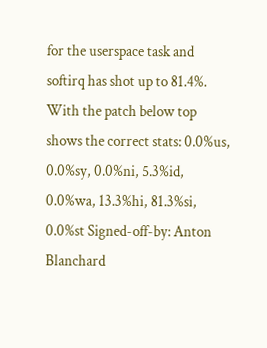for the userspace task and softirq has shot up to 81.4%. With the patch below top shows the correct stats: 0.0%us, 0.0%sy, 0.0%ni, 5.3%id, 0.0%wa, 13.3%hi, 81.3%si, 0.0%st Signed-off-by: Anton Blanchard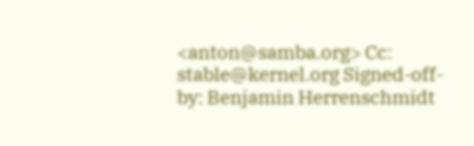<anton@samba.org> Cc: stable@kernel.org Signed-off-by: Benjamin Herrenschmidt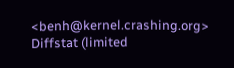<benh@kernel.crashing.org>
Diffstat (limited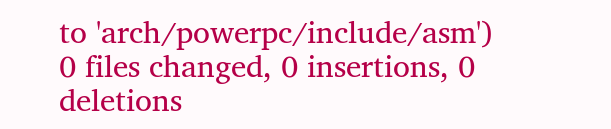to 'arch/powerpc/include/asm')
0 files changed, 0 insertions, 0 deletions